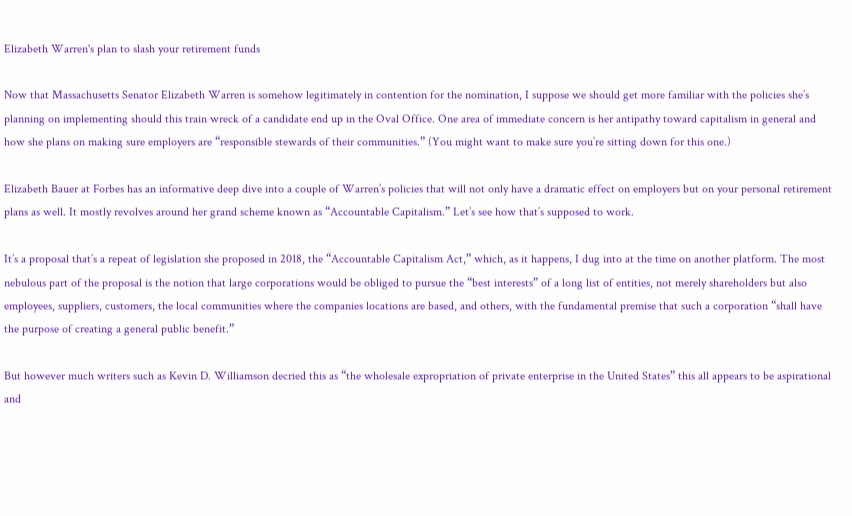Elizabeth Warren's plan to slash your retirement funds

Now that Massachusetts Senator Elizabeth Warren is somehow legitimately in contention for the nomination, I suppose we should get more familiar with the policies she’s planning on implementing should this train wreck of a candidate end up in the Oval Office. One area of immediate concern is her antipathy toward capitalism in general and how she plans on making sure employers are “responsible stewards of their communities.” (You might want to make sure you’re sitting down for this one.)

Elizabeth Bauer at Forbes has an informative deep dive into a couple of Warren’s policies that will not only have a dramatic effect on employers but on your personal retirement plans as well. It mostly revolves around her grand scheme known as “Accountable Capitalism.” Let’s see how that’s supposed to work.

It’s a proposal that’s a repeat of legislation she proposed in 2018, the “Accountable Capitalism Act,” which, as it happens, I dug into at the time on another platform. The most nebulous part of the proposal is the notion that large corporations would be obliged to pursue the “best interests” of a long list of entities, not merely shareholders but also employees, suppliers, customers, the local communities where the companies locations are based, and others, with the fundamental premise that such a corporation “shall have the purpose of creating a general public benefit.”

But however much writers such as Kevin D. Williamson decried this as “the wholesale expropriation of private enterprise in the United States” this all appears to be aspirational and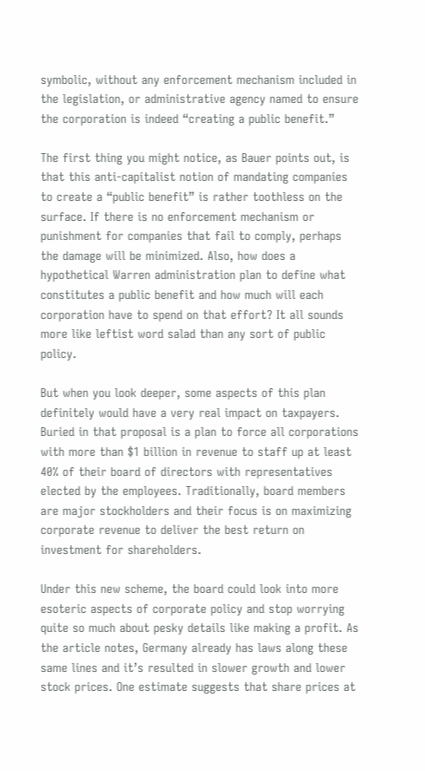symbolic, without any enforcement mechanism included in the legislation, or administrative agency named to ensure the corporation is indeed “creating a public benefit.”

The first thing you might notice, as Bauer points out, is that this anti-capitalist notion of mandating companies to create a “public benefit” is rather toothless on the surface. If there is no enforcement mechanism or punishment for companies that fail to comply, perhaps the damage will be minimized. Also, how does a hypothetical Warren administration plan to define what constitutes a public benefit and how much will each corporation have to spend on that effort? It all sounds more like leftist word salad than any sort of public policy.

But when you look deeper, some aspects of this plan definitely would have a very real impact on taxpayers. Buried in that proposal is a plan to force all corporations with more than $1 billion in revenue to staff up at least 40% of their board of directors with representatives elected by the employees. Traditionally, board members are major stockholders and their focus is on maximizing corporate revenue to deliver the best return on investment for shareholders.

Under this new scheme, the board could look into more esoteric aspects of corporate policy and stop worrying quite so much about pesky details like making a profit. As the article notes, Germany already has laws along these same lines and it’s resulted in slower growth and lower stock prices. One estimate suggests that share prices at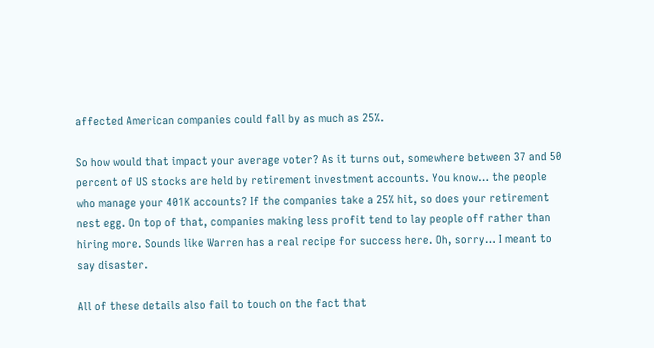affected American companies could fall by as much as 25%.

So how would that impact your average voter? As it turns out, somewhere between 37 and 50 percent of US stocks are held by retirement investment accounts. You know… the people who manage your 401K accounts? If the companies take a 25% hit, so does your retirement nest egg. On top of that, companies making less profit tend to lay people off rather than hiring more. Sounds like Warren has a real recipe for success here. Oh, sorry… I meant to say disaster.

All of these details also fail to touch on the fact that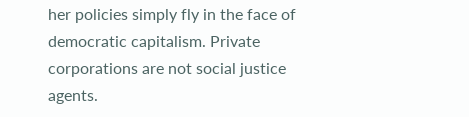her policies simply fly in the face of democratic capitalism. Private corporations are not social justice agents.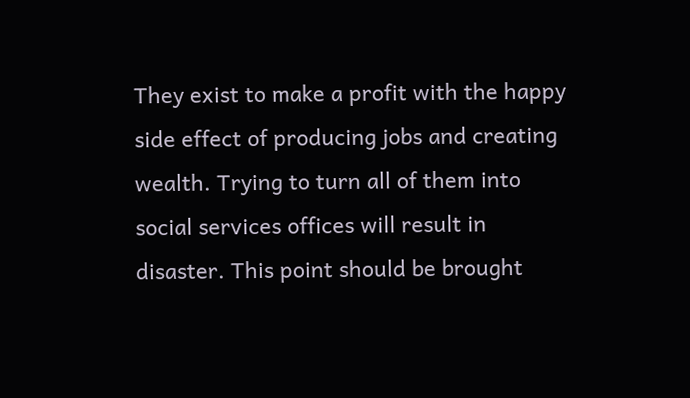They exist to make a profit with the happy side effect of producing jobs and creating wealth. Trying to turn all of them into social services offices will result in disaster. This point should be brought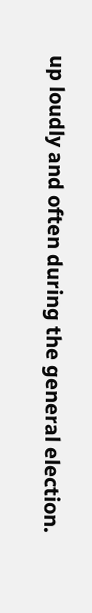up loudly and often during the general election.